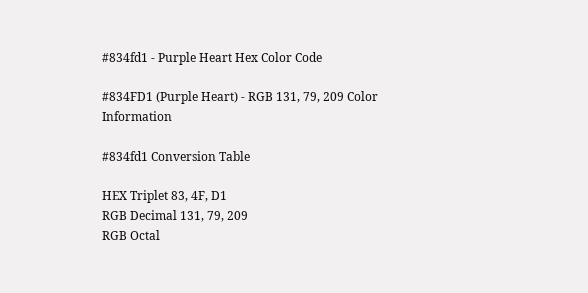#834fd1 - Purple Heart Hex Color Code

#834FD1 (Purple Heart) - RGB 131, 79, 209 Color Information

#834fd1 Conversion Table

HEX Triplet 83, 4F, D1
RGB Decimal 131, 79, 209
RGB Octal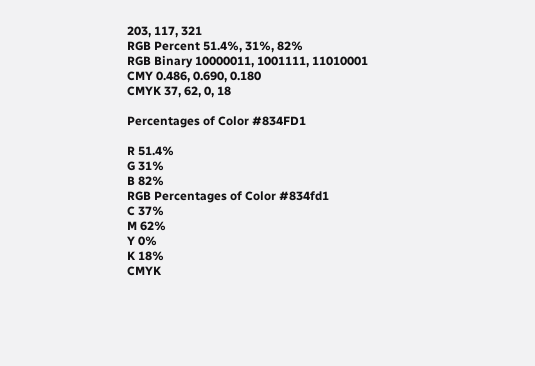203, 117, 321
RGB Percent 51.4%, 31%, 82%
RGB Binary 10000011, 1001111, 11010001
CMY 0.486, 0.690, 0.180
CMYK 37, 62, 0, 18

Percentages of Color #834FD1

R 51.4%
G 31%
B 82%
RGB Percentages of Color #834fd1
C 37%
M 62%
Y 0%
K 18%
CMYK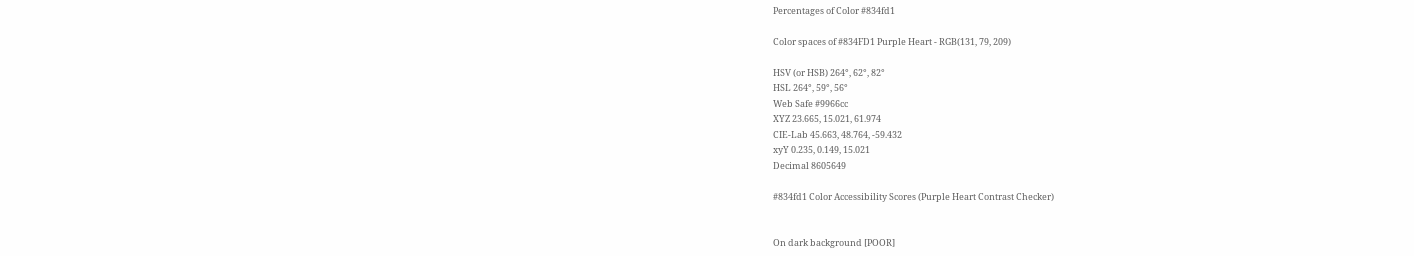Percentages of Color #834fd1

Color spaces of #834FD1 Purple Heart - RGB(131, 79, 209)

HSV (or HSB) 264°, 62°, 82°
HSL 264°, 59°, 56°
Web Safe #9966cc
XYZ 23.665, 15.021, 61.974
CIE-Lab 45.663, 48.764, -59.432
xyY 0.235, 0.149, 15.021
Decimal 8605649

#834fd1 Color Accessibility Scores (Purple Heart Contrast Checker)


On dark background [POOR]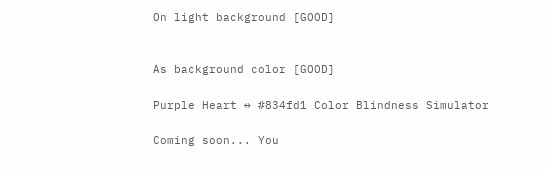On light background [GOOD]


As background color [GOOD]

Purple Heart ↔ #834fd1 Color Blindness Simulator

Coming soon... You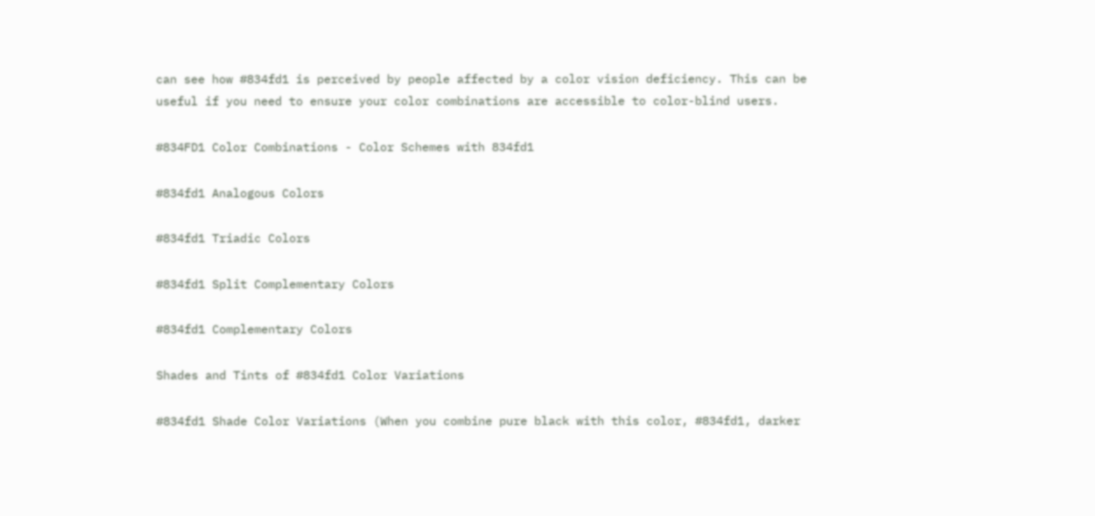can see how #834fd1 is perceived by people affected by a color vision deficiency. This can be useful if you need to ensure your color combinations are accessible to color-blind users.

#834FD1 Color Combinations - Color Schemes with 834fd1

#834fd1 Analogous Colors

#834fd1 Triadic Colors

#834fd1 Split Complementary Colors

#834fd1 Complementary Colors

Shades and Tints of #834fd1 Color Variations

#834fd1 Shade Color Variations (When you combine pure black with this color, #834fd1, darker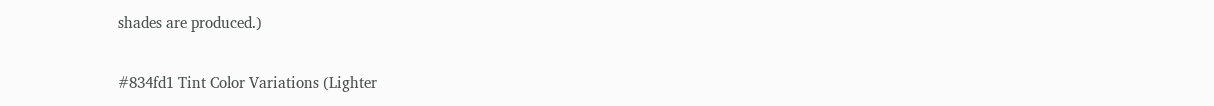shades are produced.)

#834fd1 Tint Color Variations (Lighter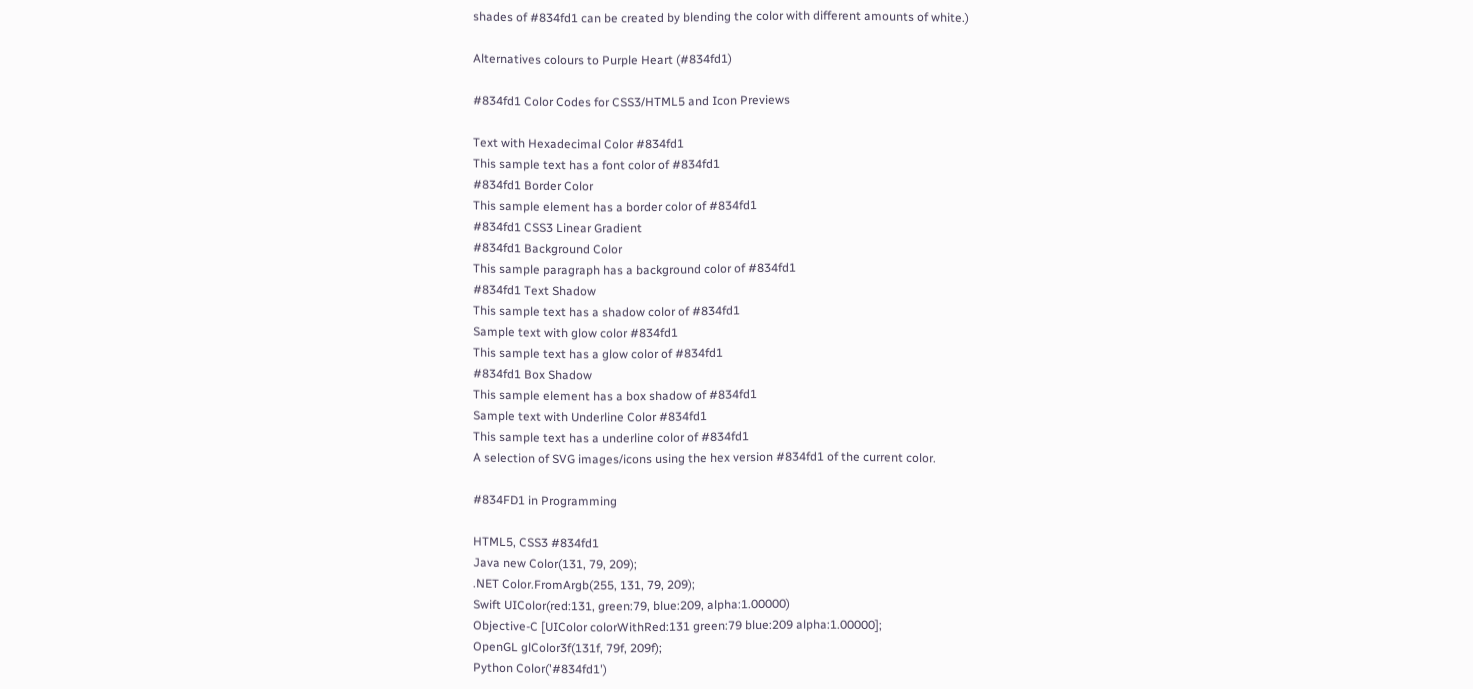shades of #834fd1 can be created by blending the color with different amounts of white.)

Alternatives colours to Purple Heart (#834fd1)

#834fd1 Color Codes for CSS3/HTML5 and Icon Previews

Text with Hexadecimal Color #834fd1
This sample text has a font color of #834fd1
#834fd1 Border Color
This sample element has a border color of #834fd1
#834fd1 CSS3 Linear Gradient
#834fd1 Background Color
This sample paragraph has a background color of #834fd1
#834fd1 Text Shadow
This sample text has a shadow color of #834fd1
Sample text with glow color #834fd1
This sample text has a glow color of #834fd1
#834fd1 Box Shadow
This sample element has a box shadow of #834fd1
Sample text with Underline Color #834fd1
This sample text has a underline color of #834fd1
A selection of SVG images/icons using the hex version #834fd1 of the current color.

#834FD1 in Programming

HTML5, CSS3 #834fd1
Java new Color(131, 79, 209);
.NET Color.FromArgb(255, 131, 79, 209);
Swift UIColor(red:131, green:79, blue:209, alpha:1.00000)
Objective-C [UIColor colorWithRed:131 green:79 blue:209 alpha:1.00000];
OpenGL glColor3f(131f, 79f, 209f);
Python Color('#834fd1')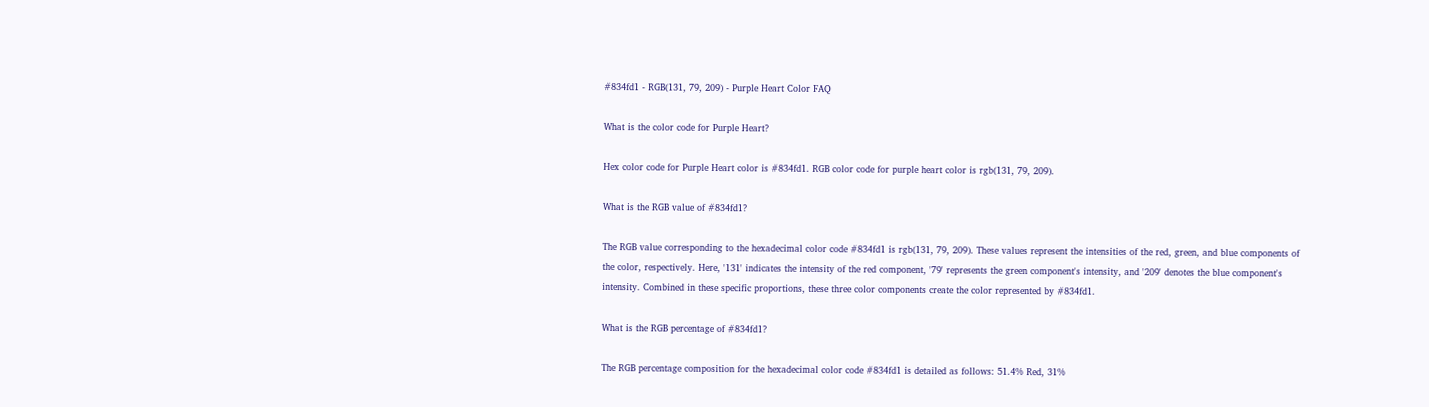#834fd1 - RGB(131, 79, 209) - Purple Heart Color FAQ

What is the color code for Purple Heart?

Hex color code for Purple Heart color is #834fd1. RGB color code for purple heart color is rgb(131, 79, 209).

What is the RGB value of #834fd1?

The RGB value corresponding to the hexadecimal color code #834fd1 is rgb(131, 79, 209). These values represent the intensities of the red, green, and blue components of the color, respectively. Here, '131' indicates the intensity of the red component, '79' represents the green component's intensity, and '209' denotes the blue component's intensity. Combined in these specific proportions, these three color components create the color represented by #834fd1.

What is the RGB percentage of #834fd1?

The RGB percentage composition for the hexadecimal color code #834fd1 is detailed as follows: 51.4% Red, 31%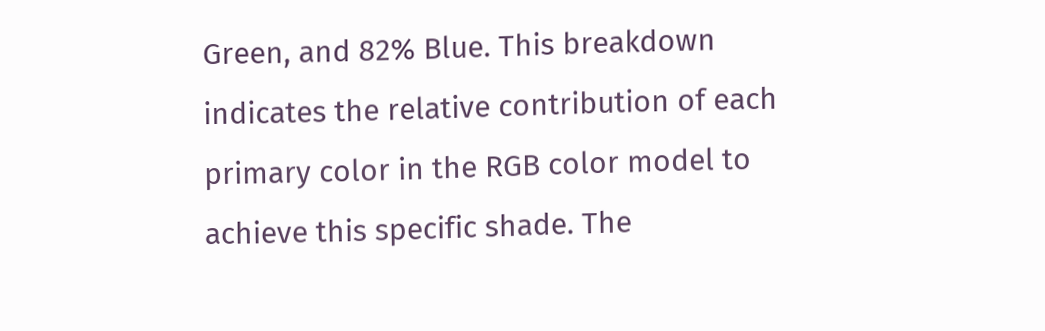Green, and 82% Blue. This breakdown indicates the relative contribution of each primary color in the RGB color model to achieve this specific shade. The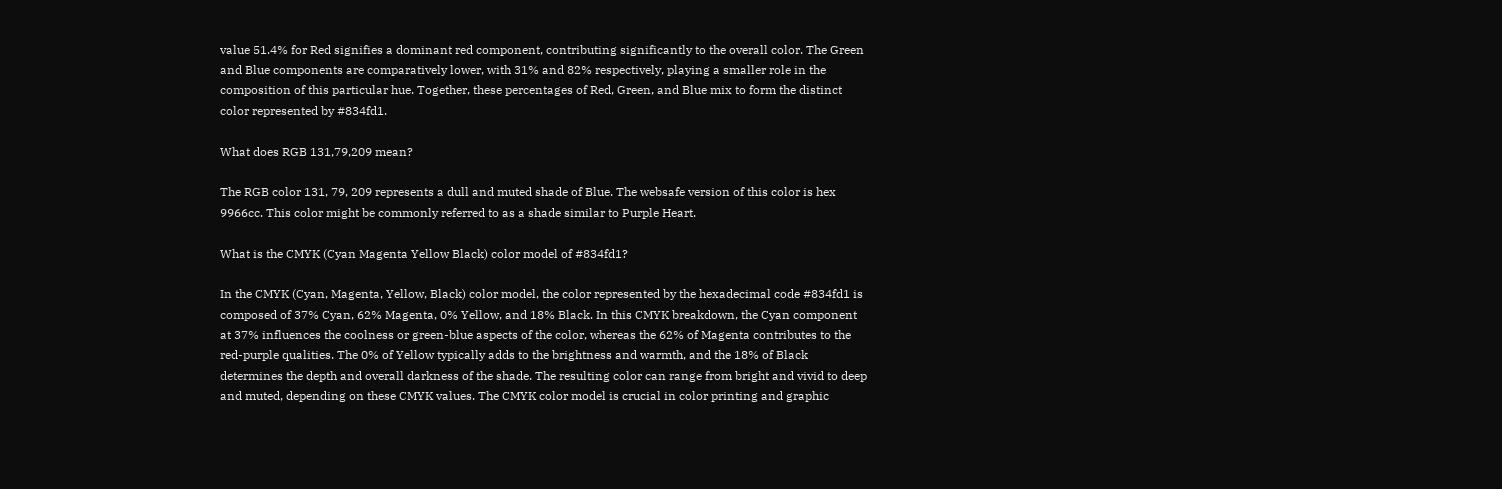value 51.4% for Red signifies a dominant red component, contributing significantly to the overall color. The Green and Blue components are comparatively lower, with 31% and 82% respectively, playing a smaller role in the composition of this particular hue. Together, these percentages of Red, Green, and Blue mix to form the distinct color represented by #834fd1.

What does RGB 131,79,209 mean?

The RGB color 131, 79, 209 represents a dull and muted shade of Blue. The websafe version of this color is hex 9966cc. This color might be commonly referred to as a shade similar to Purple Heart.

What is the CMYK (Cyan Magenta Yellow Black) color model of #834fd1?

In the CMYK (Cyan, Magenta, Yellow, Black) color model, the color represented by the hexadecimal code #834fd1 is composed of 37% Cyan, 62% Magenta, 0% Yellow, and 18% Black. In this CMYK breakdown, the Cyan component at 37% influences the coolness or green-blue aspects of the color, whereas the 62% of Magenta contributes to the red-purple qualities. The 0% of Yellow typically adds to the brightness and warmth, and the 18% of Black determines the depth and overall darkness of the shade. The resulting color can range from bright and vivid to deep and muted, depending on these CMYK values. The CMYK color model is crucial in color printing and graphic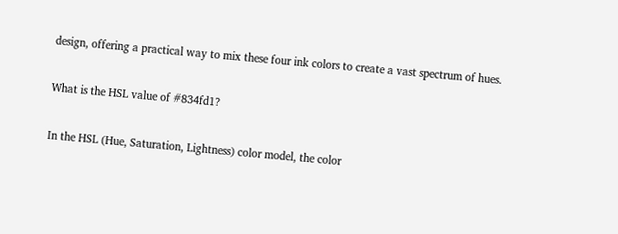design, offering a practical way to mix these four ink colors to create a vast spectrum of hues.

What is the HSL value of #834fd1?

In the HSL (Hue, Saturation, Lightness) color model, the color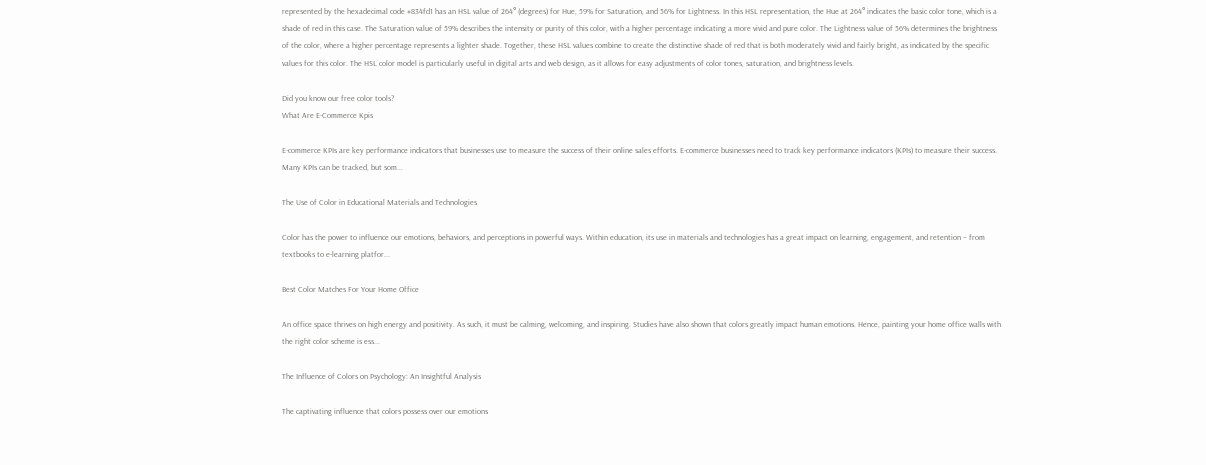represented by the hexadecimal code #834fd1 has an HSL value of 264° (degrees) for Hue, 59% for Saturation, and 56% for Lightness. In this HSL representation, the Hue at 264° indicates the basic color tone, which is a shade of red in this case. The Saturation value of 59% describes the intensity or purity of this color, with a higher percentage indicating a more vivid and pure color. The Lightness value of 56% determines the brightness of the color, where a higher percentage represents a lighter shade. Together, these HSL values combine to create the distinctive shade of red that is both moderately vivid and fairly bright, as indicated by the specific values for this color. The HSL color model is particularly useful in digital arts and web design, as it allows for easy adjustments of color tones, saturation, and brightness levels.

Did you know our free color tools?
What Are E-Commerce Kpis

E-commerce KPIs are key performance indicators that businesses use to measure the success of their online sales efforts. E-commerce businesses need to track key performance indicators (KPIs) to measure their success. Many KPIs can be tracked, but som...

The Use of Color in Educational Materials and Technologies

Color has the power to influence our emotions, behaviors, and perceptions in powerful ways. Within education, its use in materials and technologies has a great impact on learning, engagement, and retention – from textbooks to e-learning platfor...

Best Color Matches For Your Home Office

An office space thrives on high energy and positivity. As such, it must be calming, welcoming, and inspiring. Studies have also shown that colors greatly impact human emotions. Hence, painting your home office walls with the right color scheme is ess...

The Influence of Colors on Psychology: An Insightful Analysis

The captivating influence that colors possess over our emotions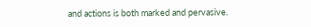and actions is both marked and pervasive.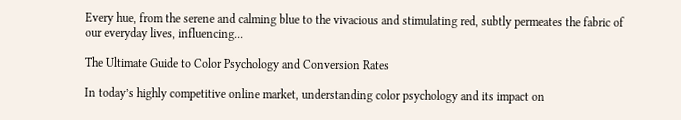Every hue, from the serene and calming blue to the vivacious and stimulating red, subtly permeates the fabric of our everyday lives, influencing...

The Ultimate Guide to Color Psychology and Conversion Rates

In today’s highly competitive online market, understanding color psychology and its impact on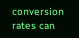conversion rates can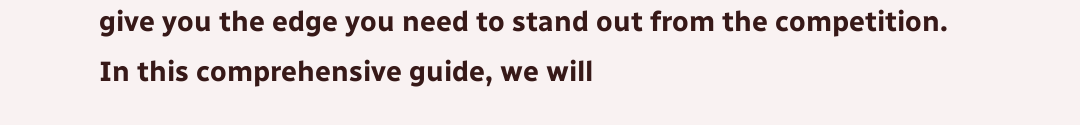give you the edge you need to stand out from the competition. In this comprehensive guide, we will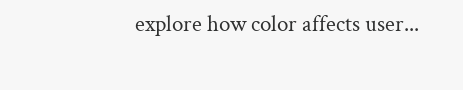explore how color affects user...